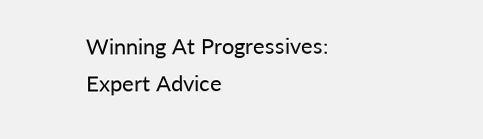Winning At Progressives: Expert Advice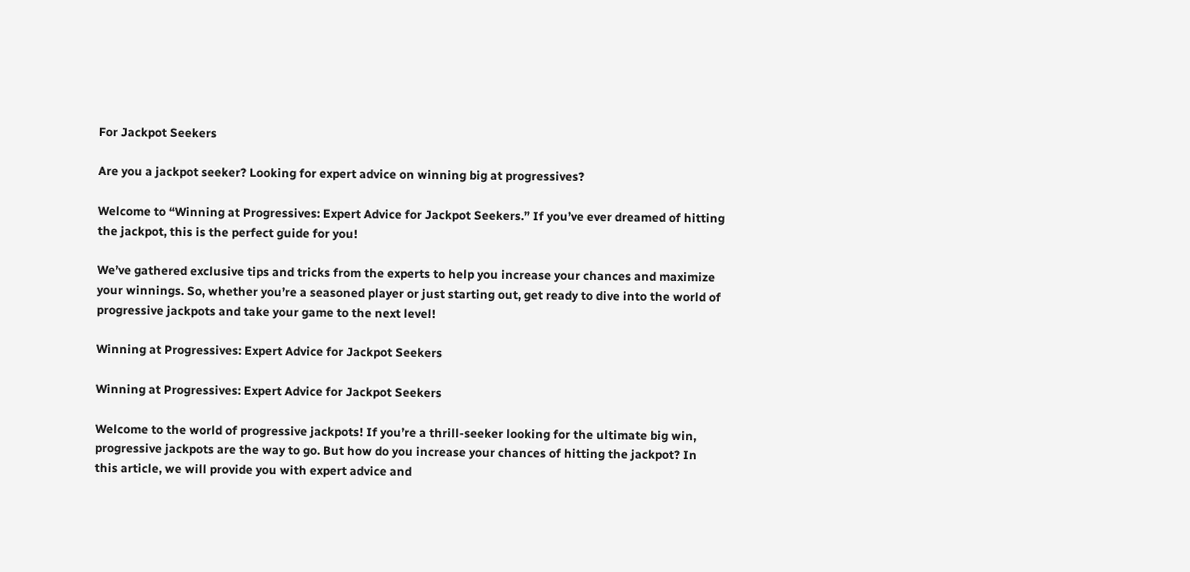For Jackpot Seekers

Are you a jackpot seeker? Looking for expert advice on winning big at progressives?

Welcome to “Winning at Progressives: Expert Advice for Jackpot Seekers.” If you’ve ever dreamed of hitting the jackpot, this is the perfect guide for you!

We’ve gathered exclusive tips and tricks from the experts to help you increase your chances and maximize your winnings. So, whether you’re a seasoned player or just starting out, get ready to dive into the world of progressive jackpots and take your game to the next level!

Winning at Progressives: Expert Advice for Jackpot Seekers

Winning at Progressives: Expert Advice for Jackpot Seekers

Welcome to the world of progressive jackpots! If you’re a thrill-seeker looking for the ultimate big win, progressive jackpots are the way to go. But how do you increase your chances of hitting the jackpot? In this article, we will provide you with expert advice and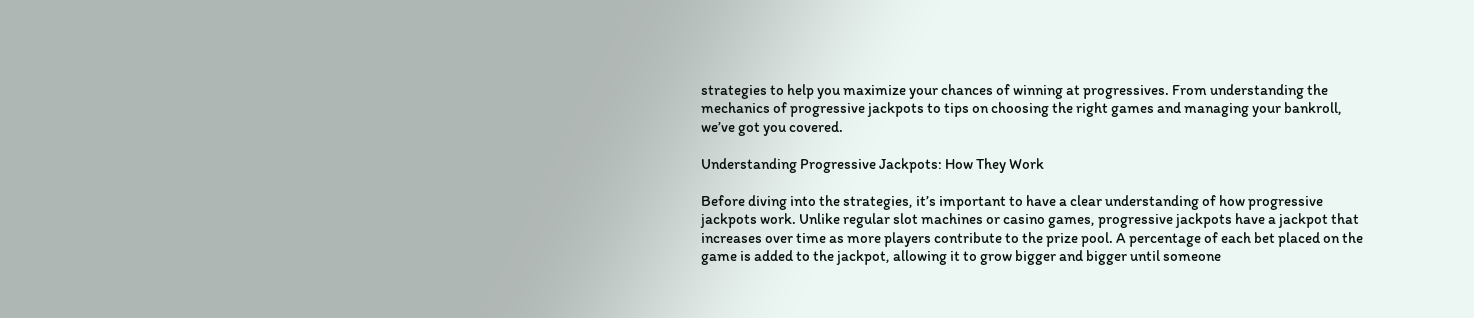strategies to help you maximize your chances of winning at progressives. From understanding the mechanics of progressive jackpots to tips on choosing the right games and managing your bankroll, we’ve got you covered.

Understanding Progressive Jackpots: How They Work

Before diving into the strategies, it’s important to have a clear understanding of how progressive jackpots work. Unlike regular slot machines or casino games, progressive jackpots have a jackpot that increases over time as more players contribute to the prize pool. A percentage of each bet placed on the game is added to the jackpot, allowing it to grow bigger and bigger until someone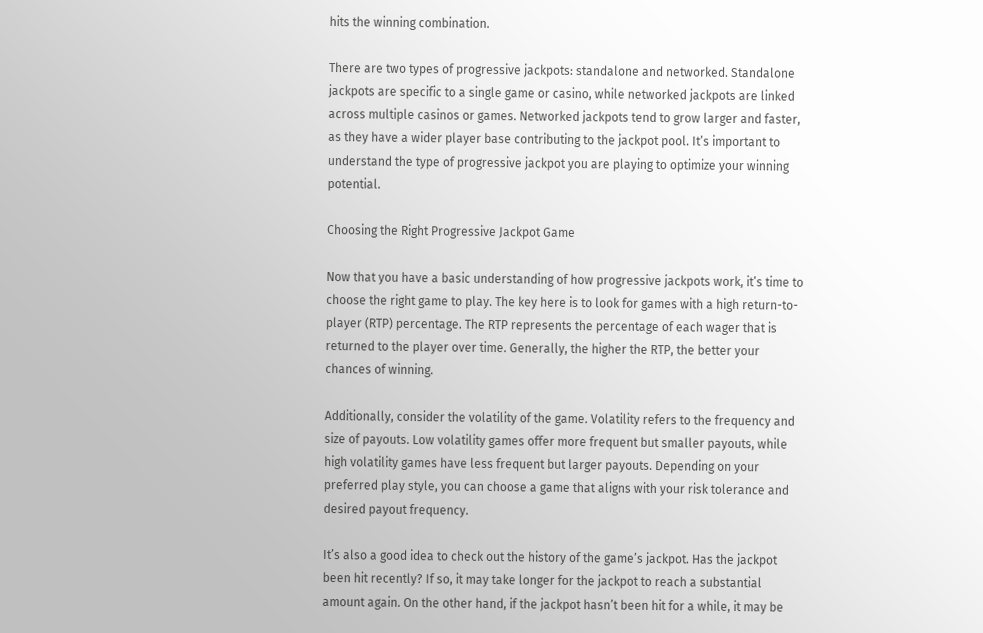hits the winning combination.

There are two types of progressive jackpots: standalone and networked. Standalone jackpots are specific to a single game or casino, while networked jackpots are linked across multiple casinos or games. Networked jackpots tend to grow larger and faster, as they have a wider player base contributing to the jackpot pool. It’s important to understand the type of progressive jackpot you are playing to optimize your winning potential.

Choosing the Right Progressive Jackpot Game

Now that you have a basic understanding of how progressive jackpots work, it’s time to choose the right game to play. The key here is to look for games with a high return-to-player (RTP) percentage. The RTP represents the percentage of each wager that is returned to the player over time. Generally, the higher the RTP, the better your chances of winning.

Additionally, consider the volatility of the game. Volatility refers to the frequency and size of payouts. Low volatility games offer more frequent but smaller payouts, while high volatility games have less frequent but larger payouts. Depending on your preferred play style, you can choose a game that aligns with your risk tolerance and desired payout frequency.

It’s also a good idea to check out the history of the game’s jackpot. Has the jackpot been hit recently? If so, it may take longer for the jackpot to reach a substantial amount again. On the other hand, if the jackpot hasn’t been hit for a while, it may be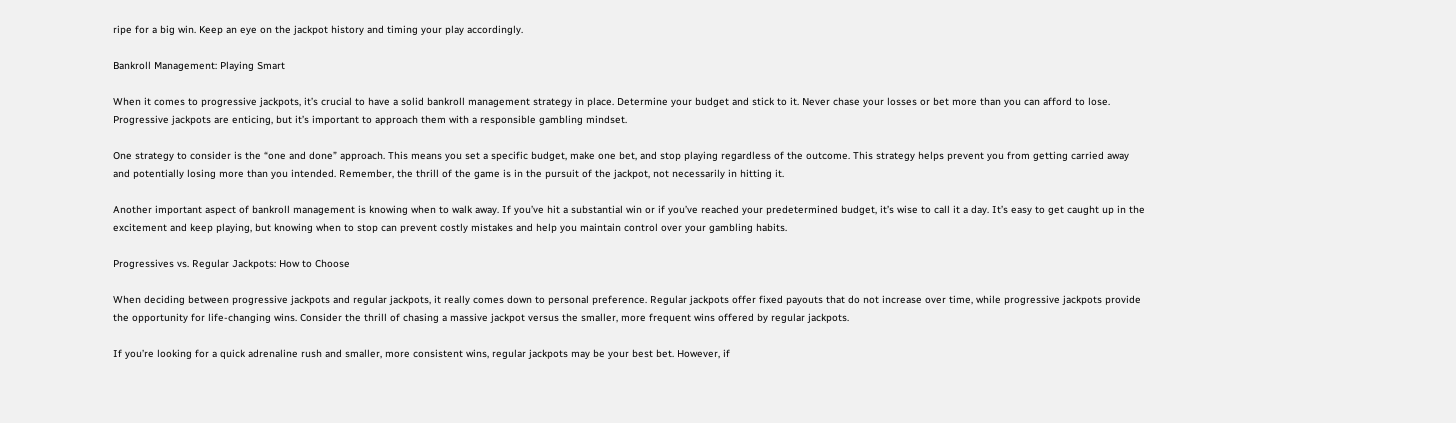ripe for a big win. Keep an eye on the jackpot history and timing your play accordingly.

Bankroll Management: Playing Smart

When it comes to progressive jackpots, it’s crucial to have a solid bankroll management strategy in place. Determine your budget and stick to it. Never chase your losses or bet more than you can afford to lose. Progressive jackpots are enticing, but it’s important to approach them with a responsible gambling mindset.

One strategy to consider is the “one and done” approach. This means you set a specific budget, make one bet, and stop playing regardless of the outcome. This strategy helps prevent you from getting carried away and potentially losing more than you intended. Remember, the thrill of the game is in the pursuit of the jackpot, not necessarily in hitting it.

Another important aspect of bankroll management is knowing when to walk away. If you’ve hit a substantial win or if you’ve reached your predetermined budget, it’s wise to call it a day. It’s easy to get caught up in the excitement and keep playing, but knowing when to stop can prevent costly mistakes and help you maintain control over your gambling habits.

Progressives vs. Regular Jackpots: How to Choose

When deciding between progressive jackpots and regular jackpots, it really comes down to personal preference. Regular jackpots offer fixed payouts that do not increase over time, while progressive jackpots provide the opportunity for life-changing wins. Consider the thrill of chasing a massive jackpot versus the smaller, more frequent wins offered by regular jackpots.

If you’re looking for a quick adrenaline rush and smaller, more consistent wins, regular jackpots may be your best bet. However, if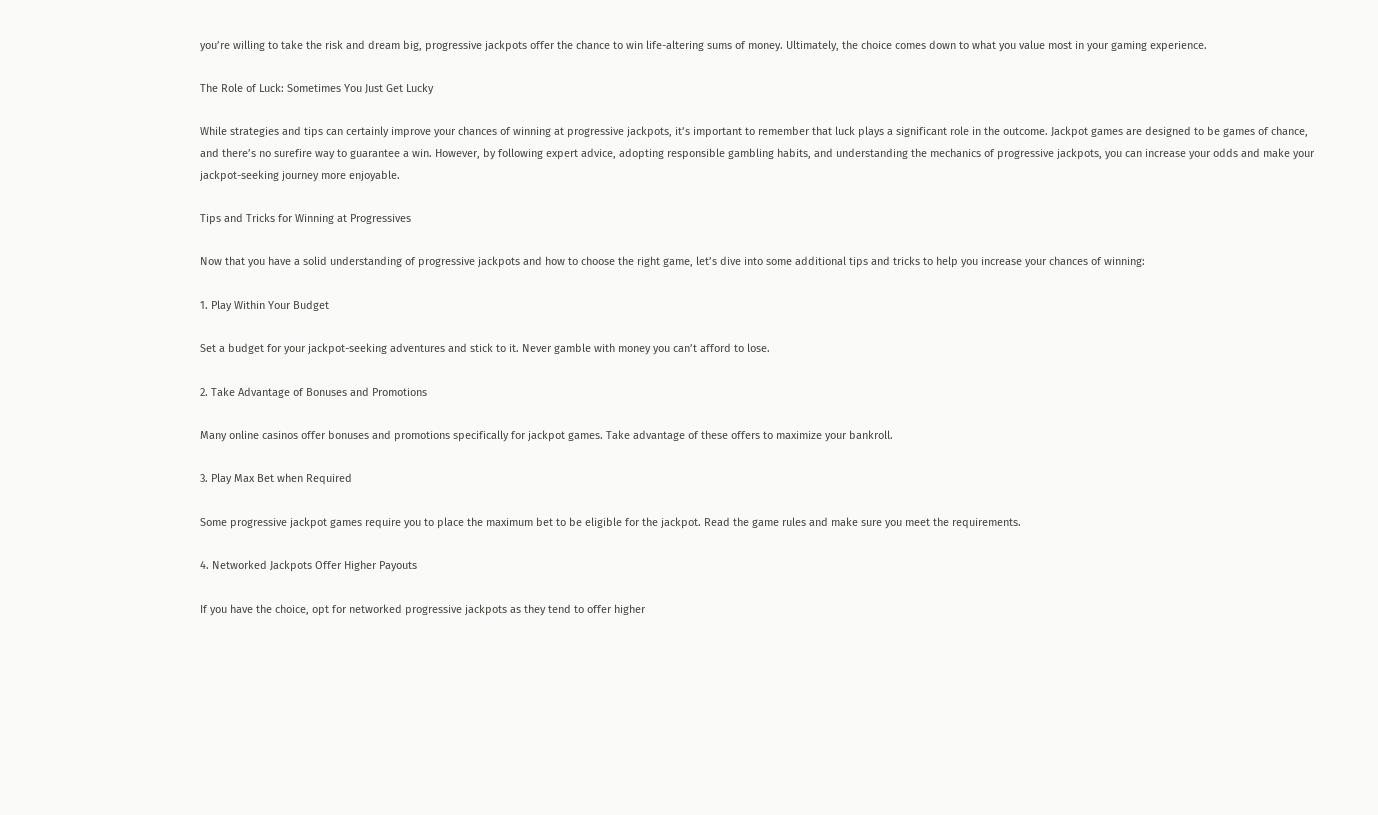you’re willing to take the risk and dream big, progressive jackpots offer the chance to win life-altering sums of money. Ultimately, the choice comes down to what you value most in your gaming experience.

The Role of Luck: Sometimes You Just Get Lucky

While strategies and tips can certainly improve your chances of winning at progressive jackpots, it’s important to remember that luck plays a significant role in the outcome. Jackpot games are designed to be games of chance, and there’s no surefire way to guarantee a win. However, by following expert advice, adopting responsible gambling habits, and understanding the mechanics of progressive jackpots, you can increase your odds and make your jackpot-seeking journey more enjoyable.

Tips and Tricks for Winning at Progressives

Now that you have a solid understanding of progressive jackpots and how to choose the right game, let’s dive into some additional tips and tricks to help you increase your chances of winning:

1. Play Within Your Budget

Set a budget for your jackpot-seeking adventures and stick to it. Never gamble with money you can’t afford to lose.

2. Take Advantage of Bonuses and Promotions

Many online casinos offer bonuses and promotions specifically for jackpot games. Take advantage of these offers to maximize your bankroll.

3. Play Max Bet when Required

Some progressive jackpot games require you to place the maximum bet to be eligible for the jackpot. Read the game rules and make sure you meet the requirements.

4. Networked Jackpots Offer Higher Payouts

If you have the choice, opt for networked progressive jackpots as they tend to offer higher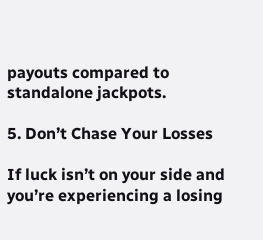payouts compared to standalone jackpots.

5. Don’t Chase Your Losses

If luck isn’t on your side and you’re experiencing a losing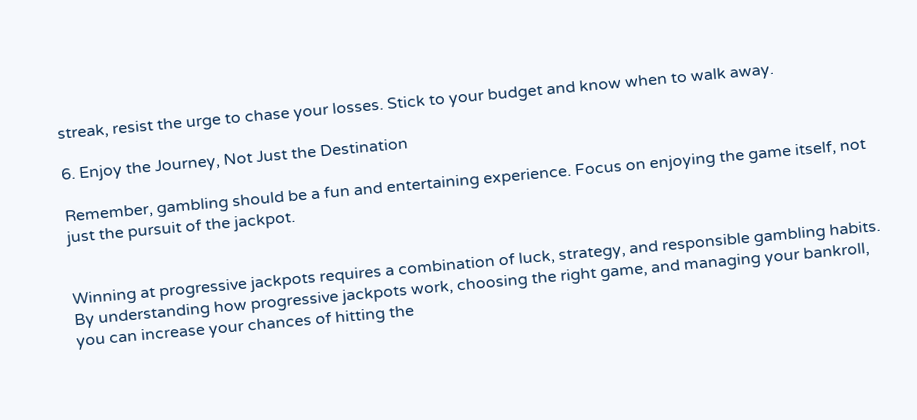streak, resist the urge to chase your losses. Stick to your budget and know when to walk away.

6. Enjoy the Journey, Not Just the Destination

Remember, gambling should be a fun and entertaining experience. Focus on enjoying the game itself, not just the pursuit of the jackpot.


Winning at progressive jackpots requires a combination of luck, strategy, and responsible gambling habits. By understanding how progressive jackpots work, choosing the right game, and managing your bankroll, you can increase your chances of hitting the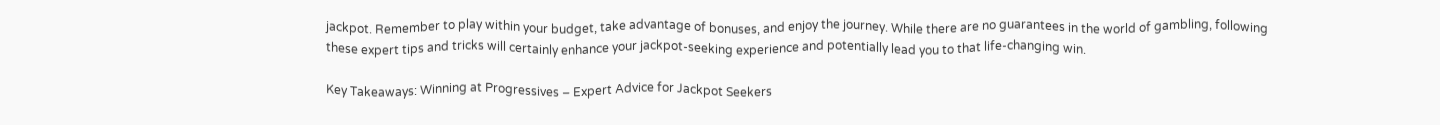jackpot. Remember to play within your budget, take advantage of bonuses, and enjoy the journey. While there are no guarantees in the world of gambling, following these expert tips and tricks will certainly enhance your jackpot-seeking experience and potentially lead you to that life-changing win.

Key Takeaways: Winning at Progressives – Expert Advice for Jackpot Seekers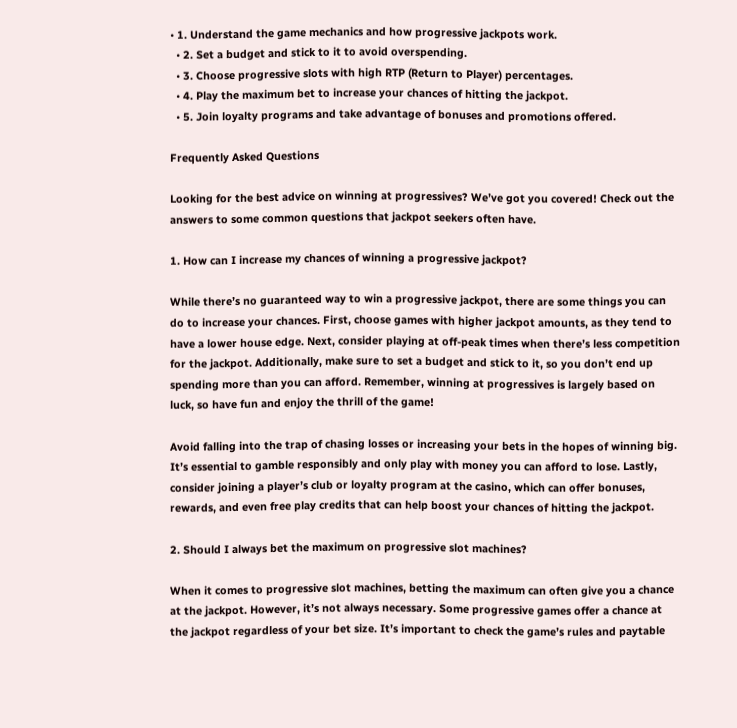• 1. Understand the game mechanics and how progressive jackpots work.
  • 2. Set a budget and stick to it to avoid overspending.
  • 3. Choose progressive slots with high RTP (Return to Player) percentages.
  • 4. Play the maximum bet to increase your chances of hitting the jackpot.
  • 5. Join loyalty programs and take advantage of bonuses and promotions offered.

Frequently Asked Questions

Looking for the best advice on winning at progressives? We’ve got you covered! Check out the answers to some common questions that jackpot seekers often have.

1. How can I increase my chances of winning a progressive jackpot?

While there’s no guaranteed way to win a progressive jackpot, there are some things you can do to increase your chances. First, choose games with higher jackpot amounts, as they tend to have a lower house edge. Next, consider playing at off-peak times when there’s less competition for the jackpot. Additionally, make sure to set a budget and stick to it, so you don’t end up spending more than you can afford. Remember, winning at progressives is largely based on luck, so have fun and enjoy the thrill of the game!

Avoid falling into the trap of chasing losses or increasing your bets in the hopes of winning big. It’s essential to gamble responsibly and only play with money you can afford to lose. Lastly, consider joining a player’s club or loyalty program at the casino, which can offer bonuses, rewards, and even free play credits that can help boost your chances of hitting the jackpot.

2. Should I always bet the maximum on progressive slot machines?

When it comes to progressive slot machines, betting the maximum can often give you a chance at the jackpot. However, it’s not always necessary. Some progressive games offer a chance at the jackpot regardless of your bet size. It’s important to check the game’s rules and paytable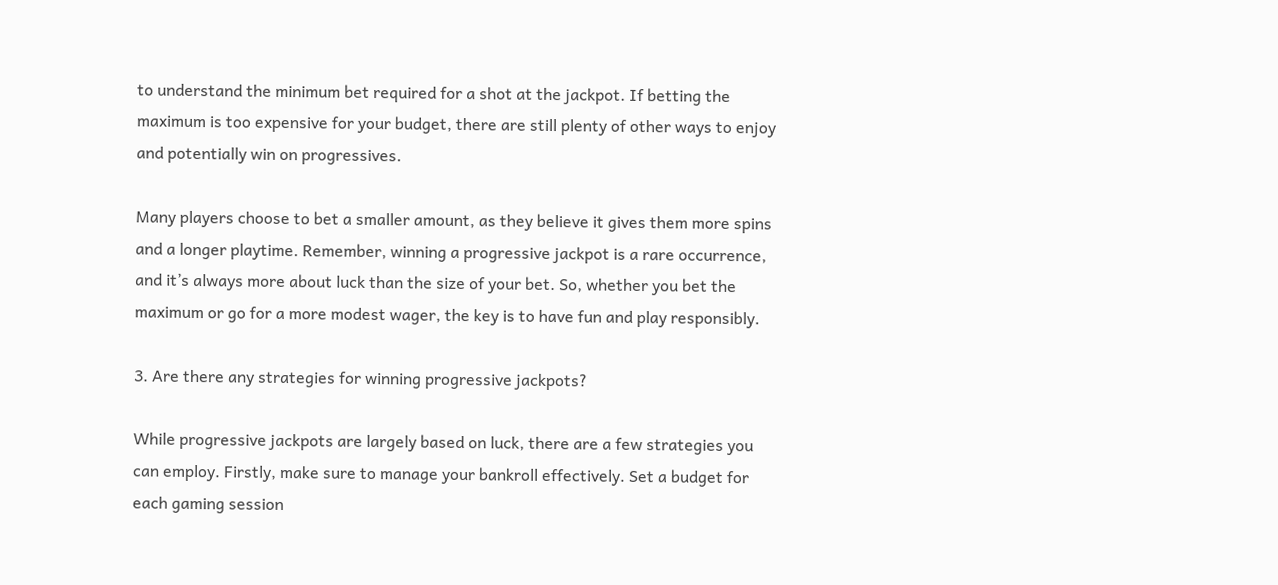to understand the minimum bet required for a shot at the jackpot. If betting the maximum is too expensive for your budget, there are still plenty of other ways to enjoy and potentially win on progressives.

Many players choose to bet a smaller amount, as they believe it gives them more spins and a longer playtime. Remember, winning a progressive jackpot is a rare occurrence, and it’s always more about luck than the size of your bet. So, whether you bet the maximum or go for a more modest wager, the key is to have fun and play responsibly.

3. Are there any strategies for winning progressive jackpots?

While progressive jackpots are largely based on luck, there are a few strategies you can employ. Firstly, make sure to manage your bankroll effectively. Set a budget for each gaming session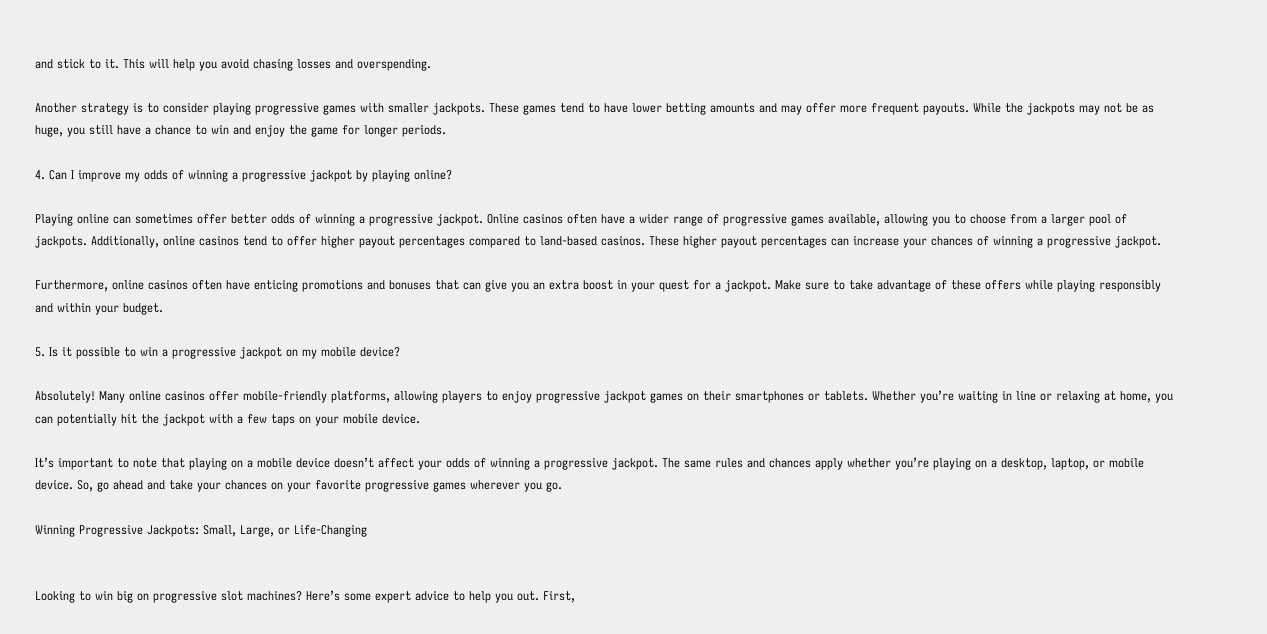and stick to it. This will help you avoid chasing losses and overspending.

Another strategy is to consider playing progressive games with smaller jackpots. These games tend to have lower betting amounts and may offer more frequent payouts. While the jackpots may not be as huge, you still have a chance to win and enjoy the game for longer periods.

4. Can I improve my odds of winning a progressive jackpot by playing online?

Playing online can sometimes offer better odds of winning a progressive jackpot. Online casinos often have a wider range of progressive games available, allowing you to choose from a larger pool of jackpots. Additionally, online casinos tend to offer higher payout percentages compared to land-based casinos. These higher payout percentages can increase your chances of winning a progressive jackpot.

Furthermore, online casinos often have enticing promotions and bonuses that can give you an extra boost in your quest for a jackpot. Make sure to take advantage of these offers while playing responsibly and within your budget.

5. Is it possible to win a progressive jackpot on my mobile device?

Absolutely! Many online casinos offer mobile-friendly platforms, allowing players to enjoy progressive jackpot games on their smartphones or tablets. Whether you’re waiting in line or relaxing at home, you can potentially hit the jackpot with a few taps on your mobile device.

It’s important to note that playing on a mobile device doesn’t affect your odds of winning a progressive jackpot. The same rules and chances apply whether you’re playing on a desktop, laptop, or mobile device. So, go ahead and take your chances on your favorite progressive games wherever you go.

Winning Progressive Jackpots: Small, Large, or Life-Changing


Looking to win big on progressive slot machines? Here’s some expert advice to help you out. First,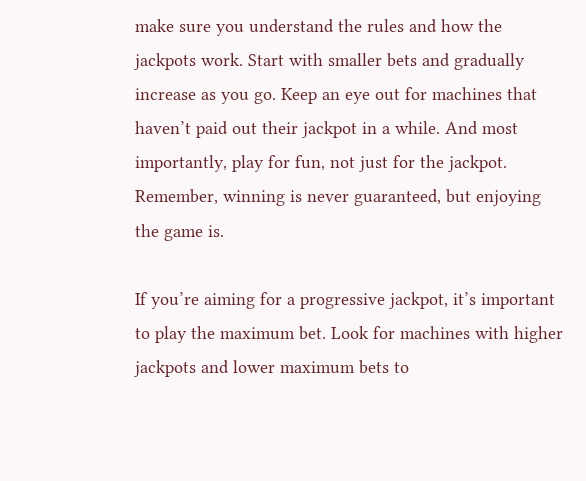make sure you understand the rules and how the jackpots work. Start with smaller bets and gradually increase as you go. Keep an eye out for machines that haven’t paid out their jackpot in a while. And most importantly, play for fun, not just for the jackpot. Remember, winning is never guaranteed, but enjoying the game is.

If you’re aiming for a progressive jackpot, it’s important to play the maximum bet. Look for machines with higher jackpots and lower maximum bets to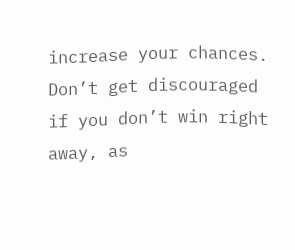increase your chances. Don’t get discouraged if you don’t win right away, as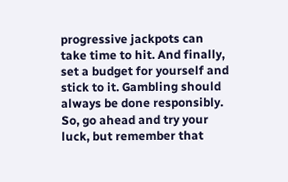progressive jackpots can take time to hit. And finally, set a budget for yourself and stick to it. Gambling should always be done responsibly. So, go ahead and try your luck, but remember that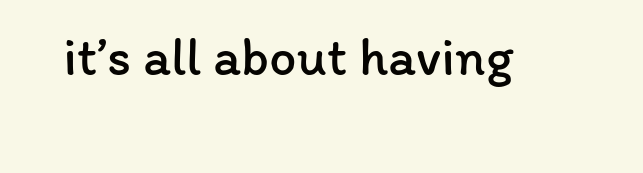it’s all about having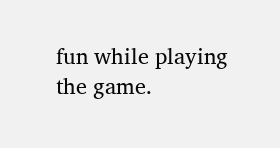fun while playing the game.